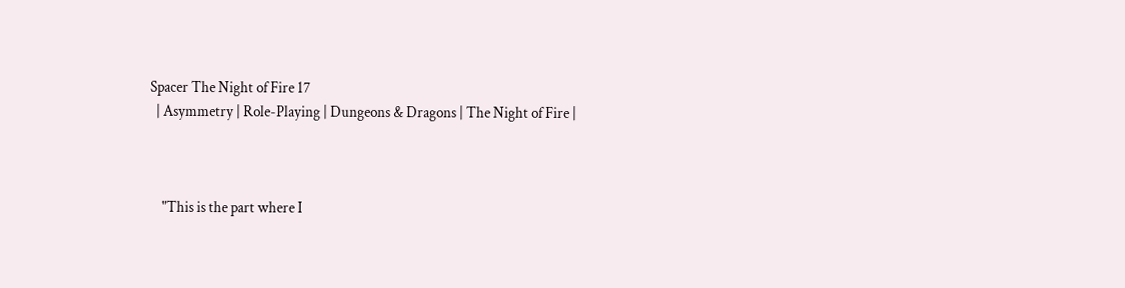Spacer The Night of Fire 17
  | Asymmetry | Role-Playing | Dungeons & Dragons | The Night of Fire |



    "This is the part where I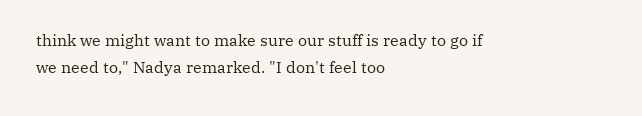think we might want to make sure our stuff is ready to go if we need to," Nadya remarked. "I don't feel too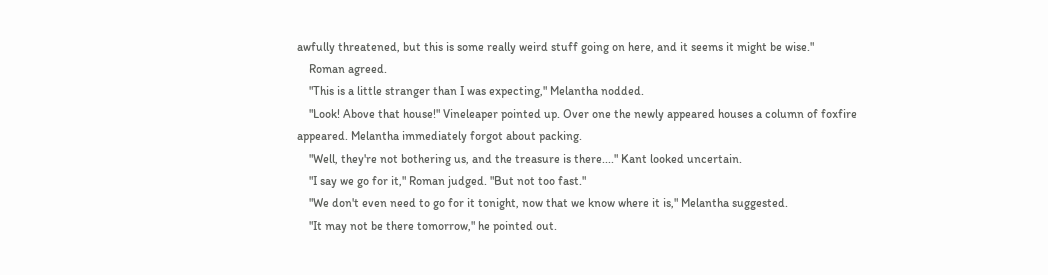awfully threatened, but this is some really weird stuff going on here, and it seems it might be wise."
    Roman agreed.
    "This is a little stranger than I was expecting," Melantha nodded.
    "Look! Above that house!" Vineleaper pointed up. Over one the newly appeared houses a column of foxfire appeared. Melantha immediately forgot about packing.
    "Well, they're not bothering us, and the treasure is there...." Kant looked uncertain.
    "I say we go for it," Roman judged. "But not too fast."
    "We don't even need to go for it tonight, now that we know where it is," Melantha suggested.
    "It may not be there tomorrow," he pointed out.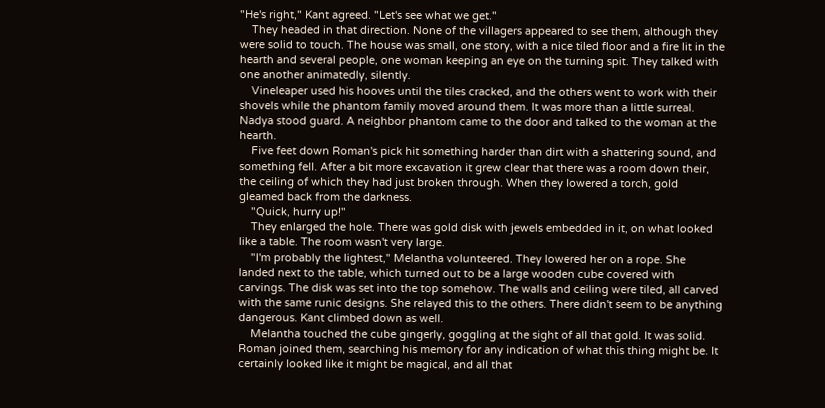"He's right," Kant agreed. "Let's see what we get."
    They headed in that direction. None of the villagers appeared to see them, although they were solid to touch. The house was small, one story, with a nice tiled floor and a fire lit in the hearth and several people, one woman keeping an eye on the turning spit. They talked with one another animatedly, silently.
    Vineleaper used his hooves until the tiles cracked, and the others went to work with their shovels while the phantom family moved around them. It was more than a little surreal. Nadya stood guard. A neighbor phantom came to the door and talked to the woman at the hearth.
    Five feet down Roman's pick hit something harder than dirt with a shattering sound, and something fell. After a bit more excavation it grew clear that there was a room down their, the ceiling of which they had just broken through. When they lowered a torch, gold gleamed back from the darkness.
    "Quick, hurry up!"
    They enlarged the hole. There was gold disk with jewels embedded in it, on what looked like a table. The room wasn't very large.
    "I'm probably the lightest," Melantha volunteered. They lowered her on a rope. She landed next to the table, which turned out to be a large wooden cube covered with carvings. The disk was set into the top somehow. The walls and ceiling were tiled, all carved with the same runic designs. She relayed this to the others. There didn't seem to be anything dangerous. Kant climbed down as well.
    Melantha touched the cube gingerly, goggling at the sight of all that gold. It was solid. Roman joined them, searching his memory for any indication of what this thing might be. It certainly looked like it might be magical, and all that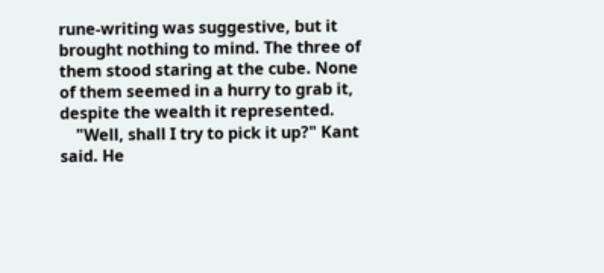rune-writing was suggestive, but it brought nothing to mind. The three of them stood staring at the cube. None of them seemed in a hurry to grab it, despite the wealth it represented.
    "Well, shall I try to pick it up?" Kant said. He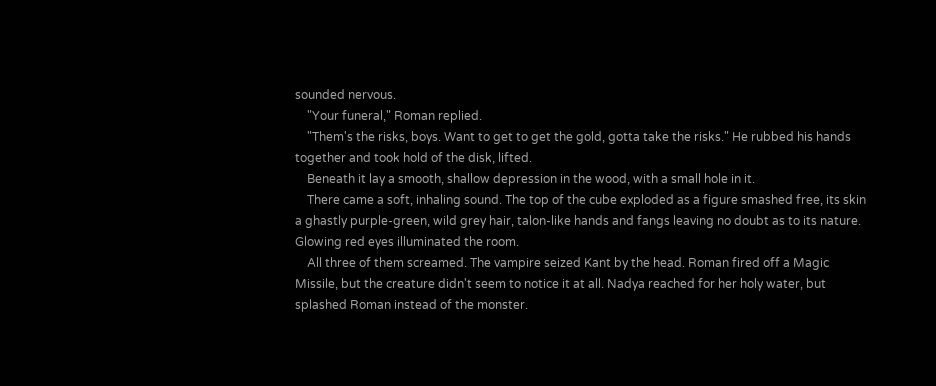sounded nervous.
    "Your funeral," Roman replied.
    "Them's the risks, boys. Want to get to get the gold, gotta take the risks." He rubbed his hands together and took hold of the disk, lifted.
    Beneath it lay a smooth, shallow depression in the wood, with a small hole in it.
    There came a soft, inhaling sound. The top of the cube exploded as a figure smashed free, its skin a ghastly purple-green, wild grey hair, talon-like hands and fangs leaving no doubt as to its nature. Glowing red eyes illuminated the room.
    All three of them screamed. The vampire seized Kant by the head. Roman fired off a Magic Missile, but the creature didn't seem to notice it at all. Nadya reached for her holy water, but splashed Roman instead of the monster.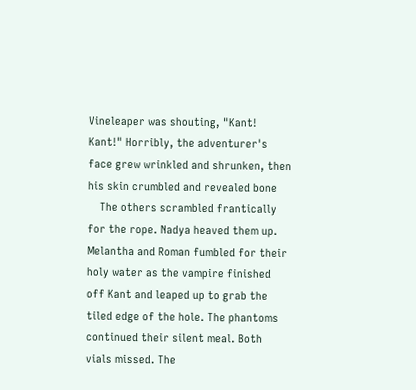Vineleaper was shouting, "Kant! Kant!" Horribly, the adventurer's face grew wrinkled and shrunken, then his skin crumbled and revealed bone
    The others scrambled frantically for the rope. Nadya heaved them up. Melantha and Roman fumbled for their holy water as the vampire finished off Kant and leaped up to grab the tiled edge of the hole. The phantoms continued their silent meal. Both vials missed. The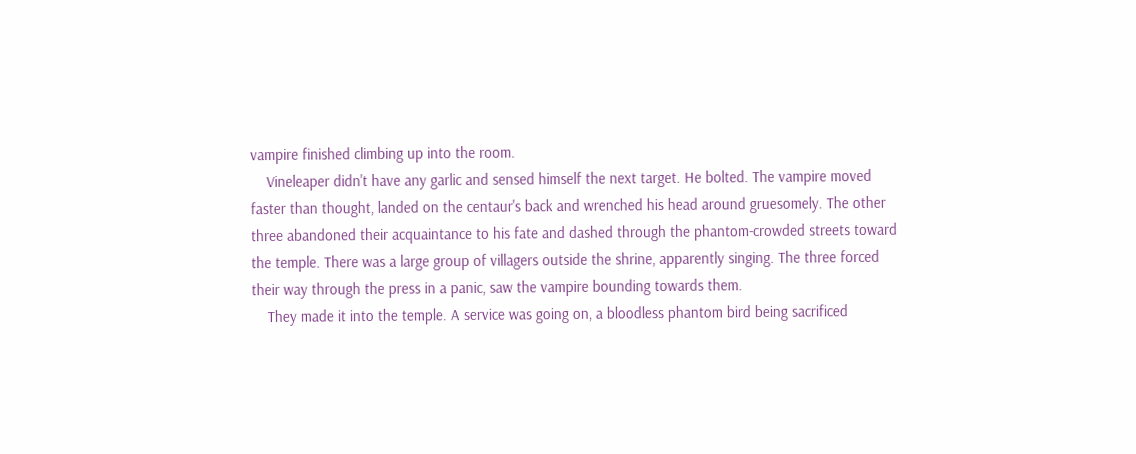vampire finished climbing up into the room.
    Vineleaper didn't have any garlic and sensed himself the next target. He bolted. The vampire moved faster than thought, landed on the centaur's back and wrenched his head around gruesomely. The other three abandoned their acquaintance to his fate and dashed through the phantom-crowded streets toward the temple. There was a large group of villagers outside the shrine, apparently singing. The three forced their way through the press in a panic, saw the vampire bounding towards them.
    They made it into the temple. A service was going on, a bloodless phantom bird being sacrificed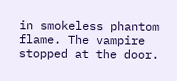in smokeless phantom flame. The vampire stopped at the door.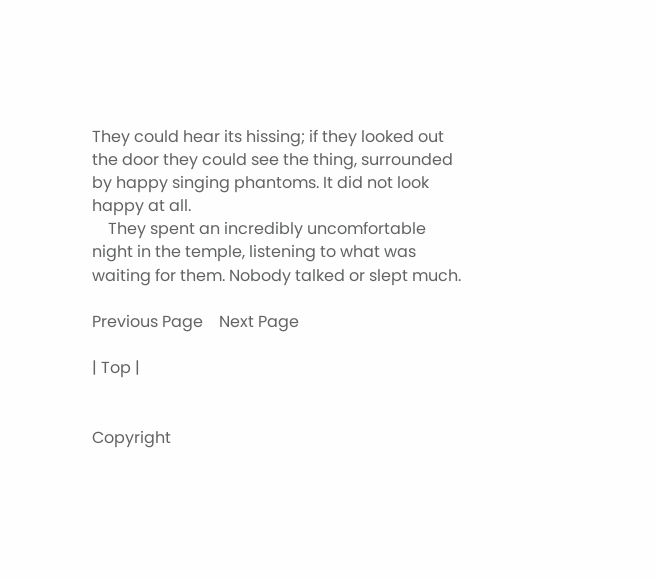They could hear its hissing; if they looked out the door they could see the thing, surrounded by happy singing phantoms. It did not look happy at all.
    They spent an incredibly uncomfortable night in the temple, listening to what was waiting for them. Nobody talked or slept much.

Previous Page    Next Page

| Top |


Copyright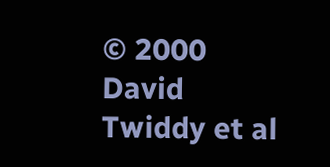© 2000 David Twiddy et al